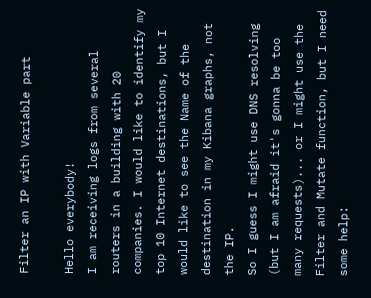Filter an IP with Variable part

Hello everybody!
I am receiving logs from several routers in a building with 20 companies. I would like to identify my top 10 Internet destinations, but I would like to see the Name of the destination in my Kibana graphs, not the IP.
So I guess I might use DNS resolving (but I am afraid it's gonna be too many requests)... or I might use the Filter and Mutate function, but I need some help: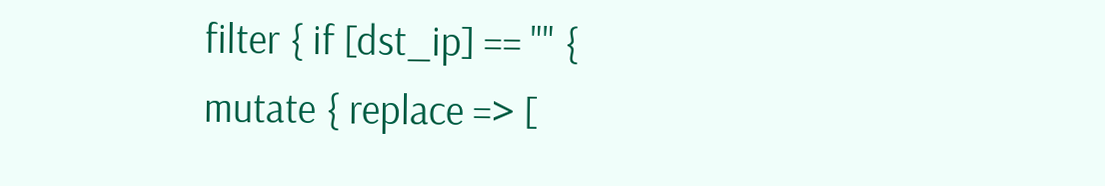filter { if [dst_ip] == "" { mutate { replace => [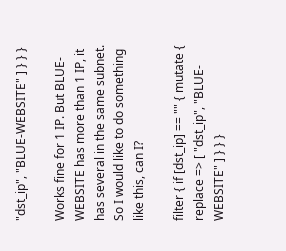"dst_ip", "BLUE-WEBSITE" ] } } }

Works fine for 1 IP. But BLUE-WEBSITE has more than 1 IP, it has several in the same subnet. So I would like to do something like this, can I?

filter { if [dst_ip] == "" { mutate { replace => [ "dst_ip", "BLUE-WEBSITE" ] } } }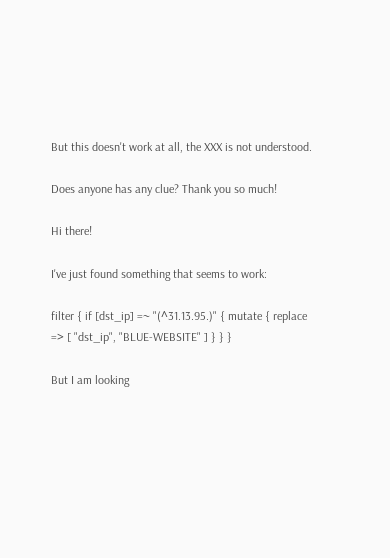But this doesn't work at all, the XXX is not understood.

Does anyone has any clue? Thank you so much!

Hi there!

I've just found something that seems to work:

filter { if [dst_ip] =~ "(^31.13.95.)" { mutate { replace => [ "dst_ip", "BLUE-WEBSITE" ] } } }

But I am looking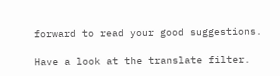forward to read your good suggestions.

Have a look at the translate filter.